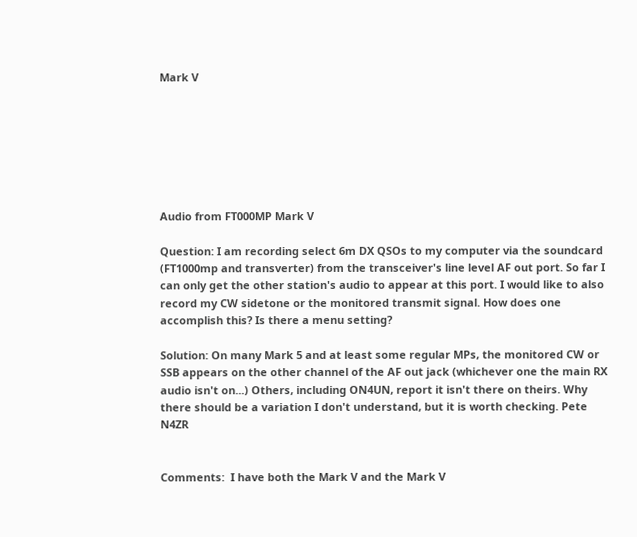Mark V







Audio from FT000MP Mark V

Question: I am recording select 6m DX QSOs to my computer via the soundcard (FT1000mp and transverter) from the transceiver's line level AF out port. So far I can only get the other station's audio to appear at this port. I would like to also record my CW sidetone or the monitored transmit signal. How does one accomplish this? Is there a menu setting?

Solution: On many Mark 5 and at least some regular MPs, the monitored CW or SSB appears on the other channel of the AF out jack (whichever one the main RX audio isn't on...) Others, including ON4UN, report it isn't there on theirs. Why there should be a variation I don't understand, but it is worth checking. Pete N4ZR


Comments:  I have both the Mark V and the Mark V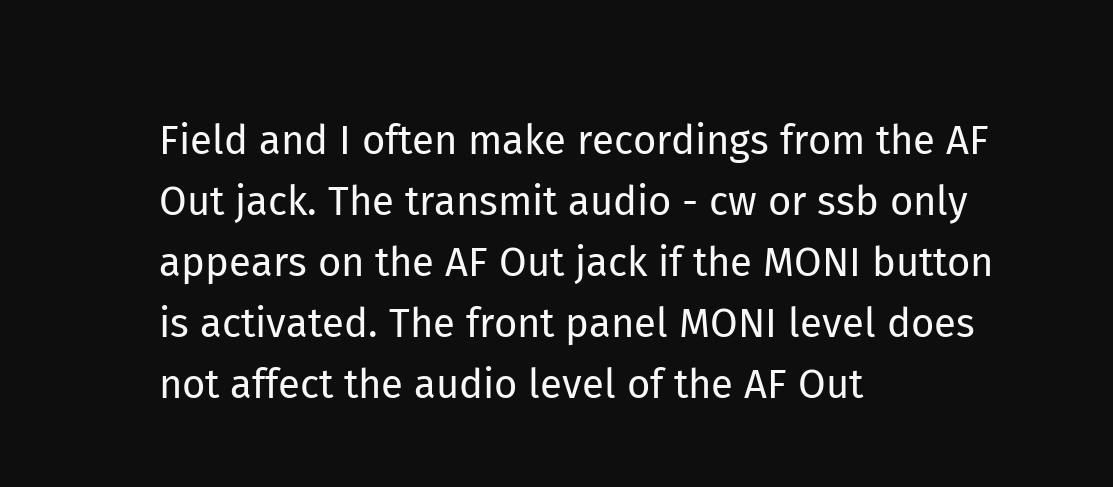Field and I often make recordings from the AF Out jack. The transmit audio - cw or ssb only appears on the AF Out jack if the MONI button is activated. The front panel MONI level does not affect the audio level of the AF Out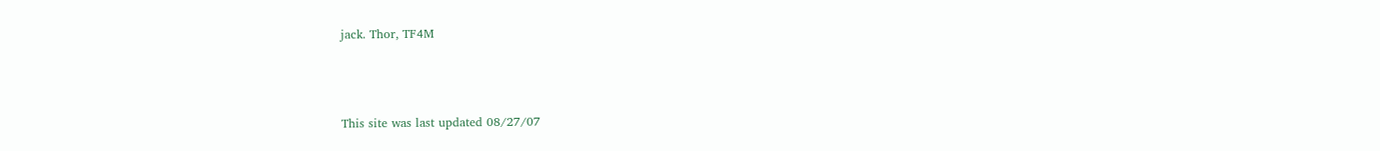jack. Thor, TF4M



This site was last updated 08/27/07